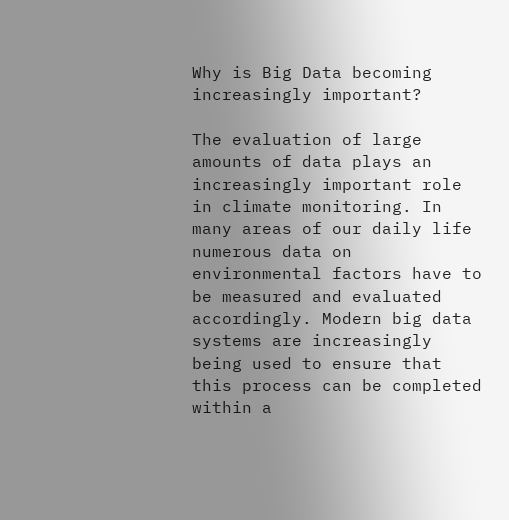Why is Big Data becoming increasingly important?

The evaluation of large amounts of data plays an increasingly important role in climate monitoring. In many areas of our daily life numerous data on environmental factors have to be measured and evaluated accordingly. Modern big data systems are increasingly being used to ensure that this process can be completed within a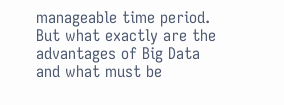manageable time period. But what exactly are the advantages of Big Data and what must be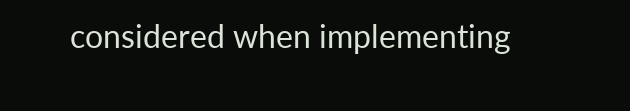considered when implementing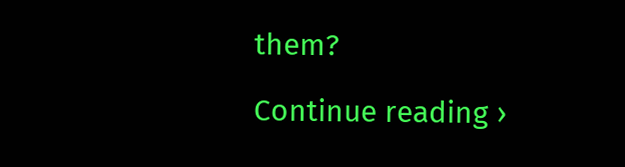them?

Continue reading ›